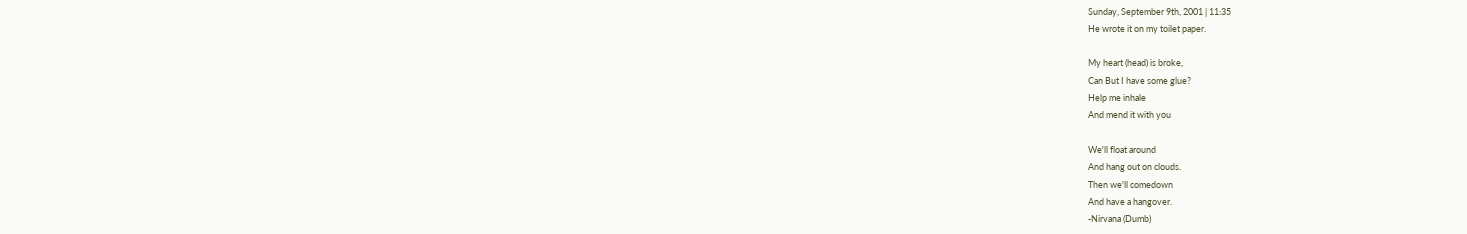Sunday, September 9th, 2001 | 11:35
He wrote it on my toilet paper.

My heart (head) is broke,
Can But I have some glue?
Help me inhale
And mend it with you

We'll float around
And hang out on clouds.
Then we'll comedown
And have a hangover.
-Nirvana (Dumb)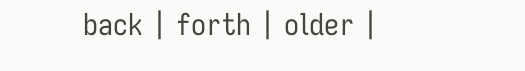back | forth | older |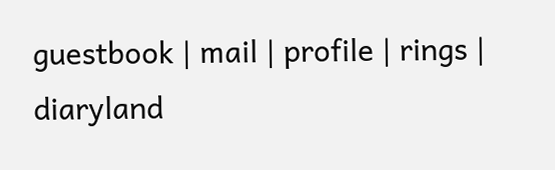guestbook | mail | profile | rings | diaryland